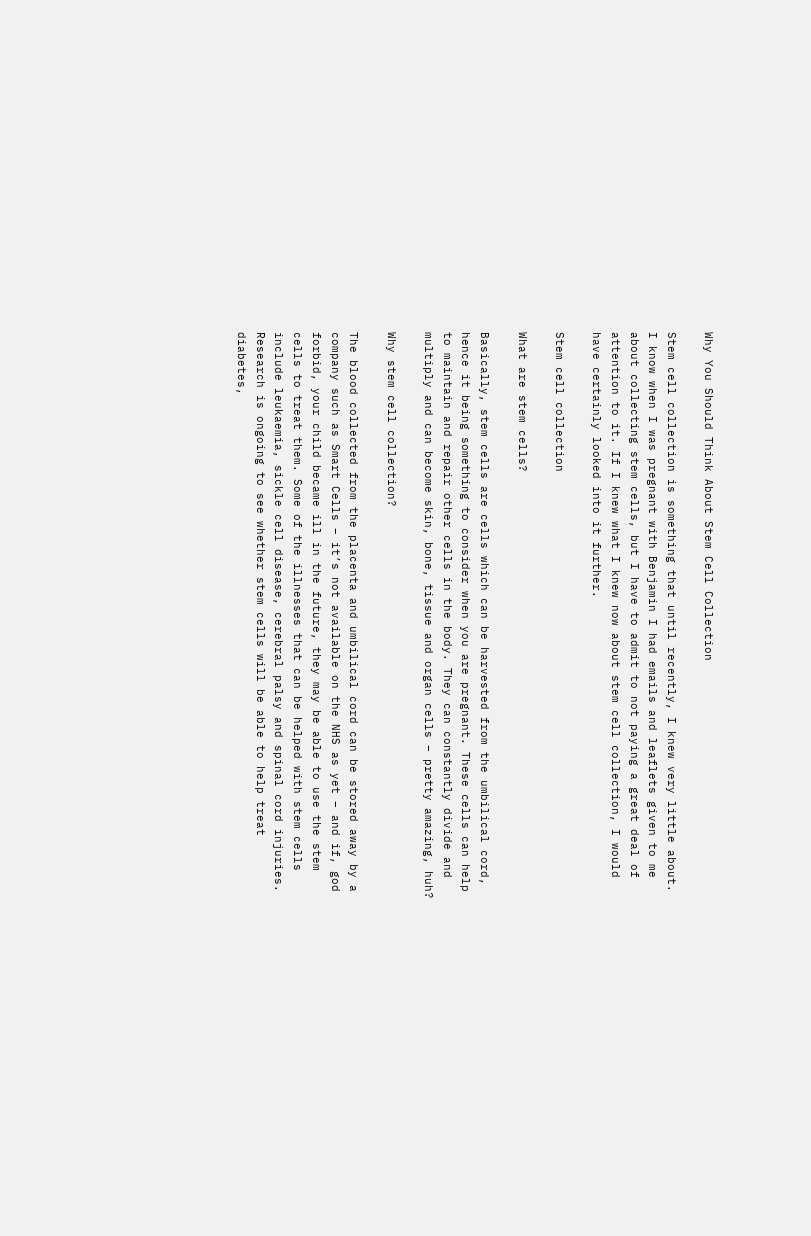Why You Should Think About Stem Cell Collection

Stem cell collection is something that until recently, I knew very little about. I know when I was pregnant with Benjamin I had emails and leaflets given to me about collecting stem cells, but I have to admit to not paying a great deal of attention to it. If I knew what I knew now about stem cell collection, I would have certainly looked into it further.

Stem cell collection

What are stem cells?

Basically, stem cells are cells which can be harvested from the umbilical cord, hence it being something to consider when you are pregnant. These cells can help to maintain and repair other cells in the body. They can constantly divide and multiply and can become skin, bone, tissue and organ cells – pretty amazing, huh?

Why stem cell collection?

The blood collected from the placenta and umbilical cord can be stored away by a company such as Smart Cells – it’s not available on the NHS as yet – and if, god forbid, your child became ill in the future, they may be able to use the stem cells to treat them. Some of the illnesses that can be helped with stem cells include leukaemia, sickle cell disease, cerebral palsy and spinal cord injuries. Research is ongoing to see whether stem cells will be able to help treat diabetes,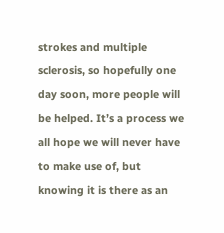strokes and multiple sclerosis, so hopefully one day soon, more people will be helped. It’s a process we all hope we will never have to make use of, but knowing it is there as an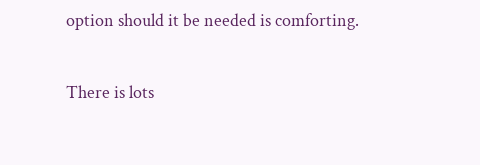option should it be needed is comforting.

There is lots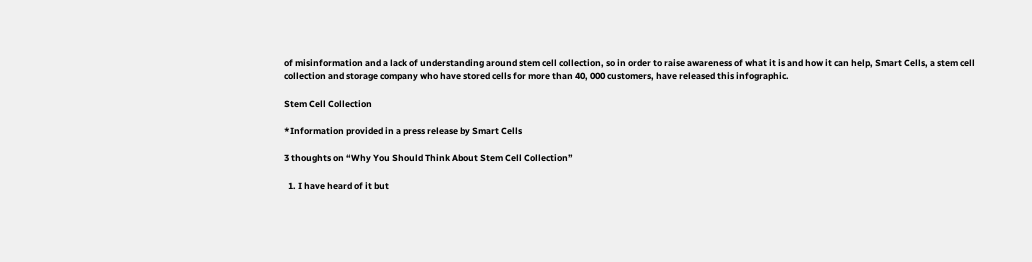of misinformation and a lack of understanding around stem cell collection, so in order to raise awareness of what it is and how it can help, Smart Cells, a stem cell collection and storage company who have stored cells for more than 40, 000 customers, have released this infographic.

Stem Cell Collection

*Information provided in a press release by Smart Cells

3 thoughts on “Why You Should Think About Stem Cell Collection”

  1. I have heard of it but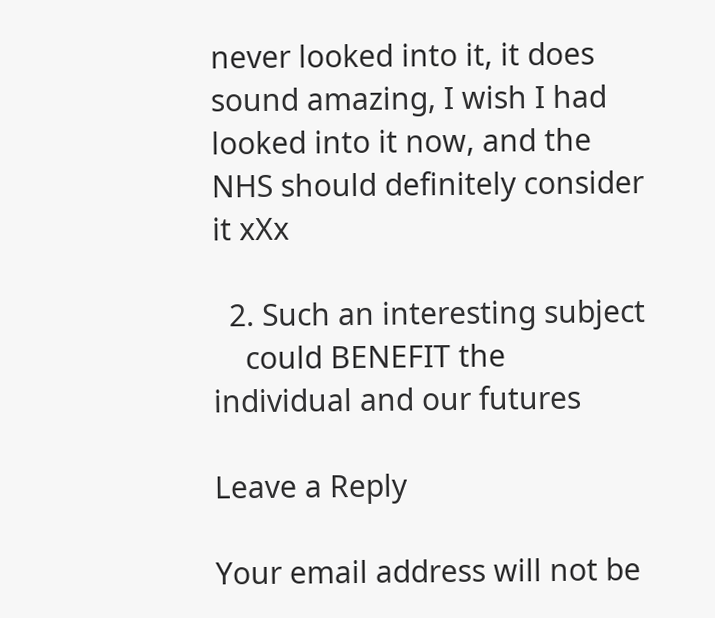never looked into it, it does sound amazing, I wish I had looked into it now, and the NHS should definitely consider it xXx

  2. Such an interesting subject
    could BENEFIT the individual and our futures

Leave a Reply

Your email address will not be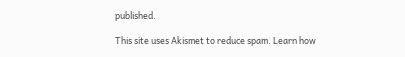published.

This site uses Akismet to reduce spam. Learn how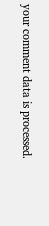your comment data is processed.